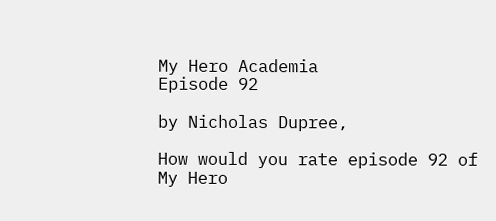My Hero Academia
Episode 92

by Nicholas Dupree,

How would you rate episode 92 of
My Hero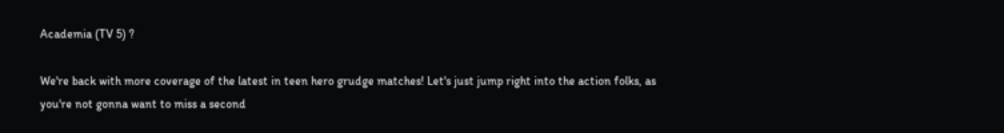Academia (TV 5) ?

We're back with more coverage of the latest in teen hero grudge matches! Let's just jump right into the action folks, as you're not gonna want to miss a second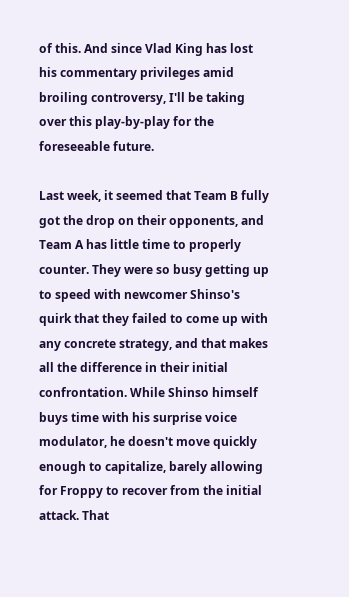of this. And since Vlad King has lost his commentary privileges amid broiling controversy, I'll be taking over this play-by-play for the foreseeable future.

Last week, it seemed that Team B fully got the drop on their opponents, and Team A has little time to properly counter. They were so busy getting up to speed with newcomer Shinso's quirk that they failed to come up with any concrete strategy, and that makes all the difference in their initial confrontation. While Shinso himself buys time with his surprise voice modulator, he doesn't move quickly enough to capitalize, barely allowing for Froppy to recover from the initial attack. That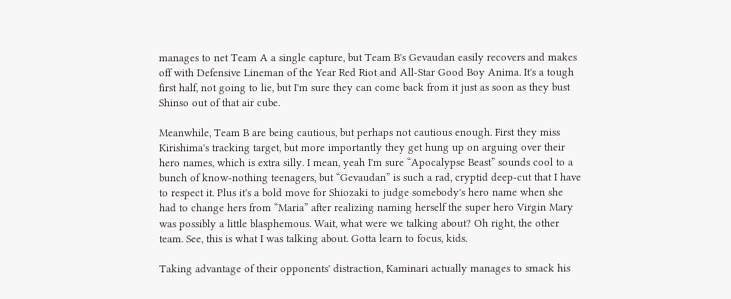manages to net Team A a single capture, but Team B's Gevaudan easily recovers and makes off with Defensive Lineman of the Year Red Riot and All-Star Good Boy Anima. It's a tough first half, not going to lie, but I'm sure they can come back from it just as soon as they bust Shinso out of that air cube.

Meanwhile, Team B are being cautious, but perhaps not cautious enough. First they miss Kirishima's tracking target, but more importantly they get hung up on arguing over their hero names, which is extra silly. I mean, yeah I'm sure “Apocalypse Beast” sounds cool to a bunch of know-nothing teenagers, but “Gevaudan” is such a rad, cryptid deep-cut that I have to respect it. Plus it's a bold move for Shiozaki to judge somebody's hero name when she had to change hers from “Maria” after realizing naming herself the super hero Virgin Mary was possibly a little blasphemous. Wait, what were we talking about? Oh right, the other team. See, this is what I was talking about. Gotta learn to focus, kids.

Taking advantage of their opponents' distraction, Kaminari actually manages to smack his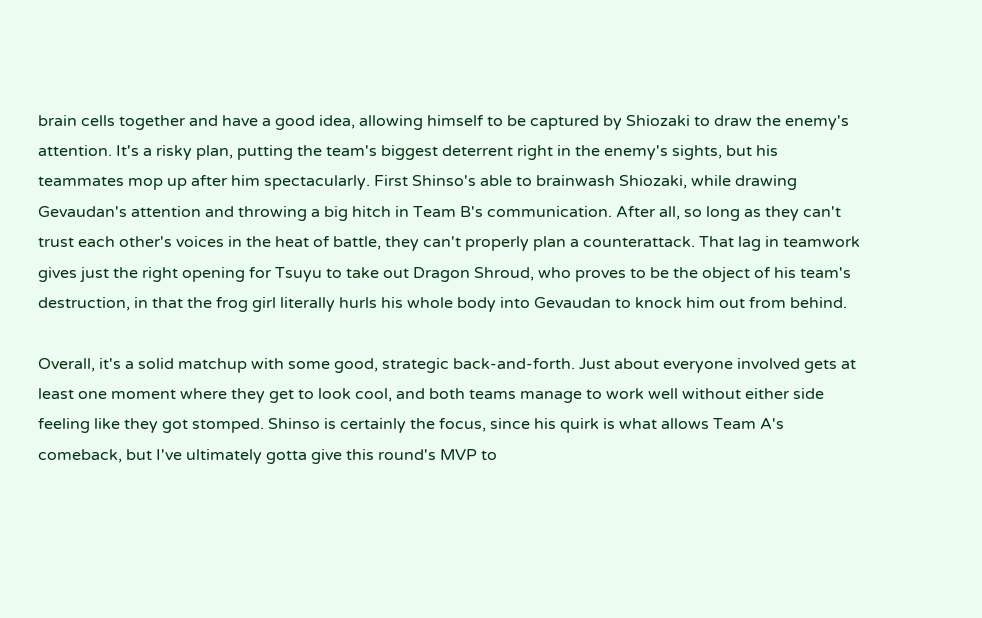brain cells together and have a good idea, allowing himself to be captured by Shiozaki to draw the enemy's attention. It's a risky plan, putting the team's biggest deterrent right in the enemy's sights, but his teammates mop up after him spectacularly. First Shinso's able to brainwash Shiozaki, while drawing Gevaudan's attention and throwing a big hitch in Team B's communication. After all, so long as they can't trust each other's voices in the heat of battle, they can't properly plan a counterattack. That lag in teamwork gives just the right opening for Tsuyu to take out Dragon Shroud, who proves to be the object of his team's destruction, in that the frog girl literally hurls his whole body into Gevaudan to knock him out from behind.

Overall, it's a solid matchup with some good, strategic back-and-forth. Just about everyone involved gets at least one moment where they get to look cool, and both teams manage to work well without either side feeling like they got stomped. Shinso is certainly the focus, since his quirk is what allows Team A's comeback, but I've ultimately gotta give this round's MVP to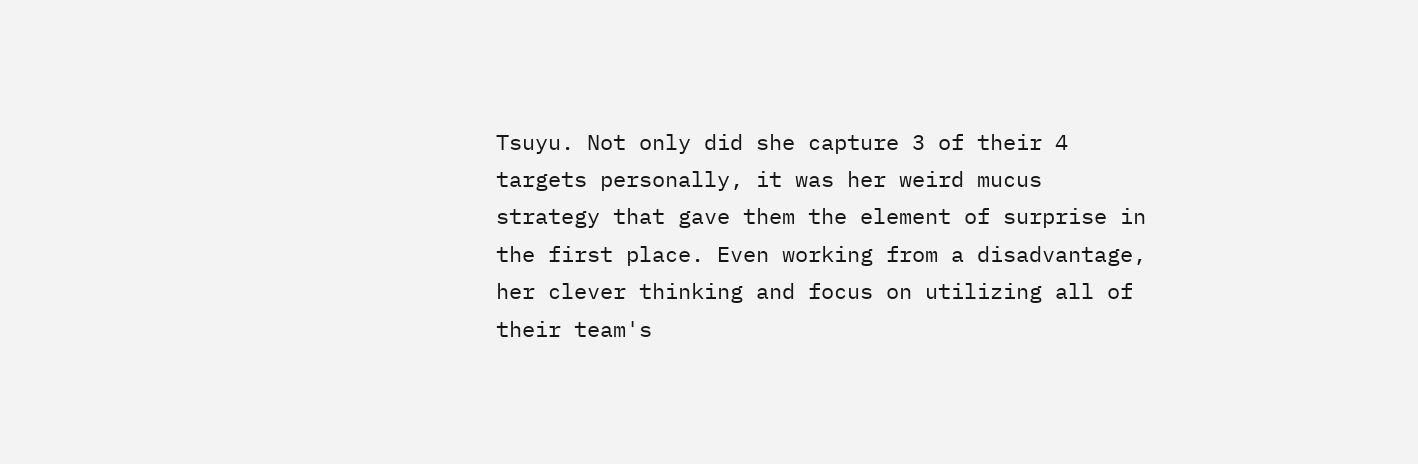Tsuyu. Not only did she capture 3 of their 4 targets personally, it was her weird mucus strategy that gave them the element of surprise in the first place. Even working from a disadvantage, her clever thinking and focus on utilizing all of their team's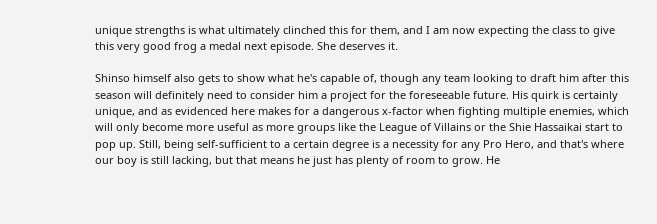unique strengths is what ultimately clinched this for them, and I am now expecting the class to give this very good frog a medal next episode. She deserves it.

Shinso himself also gets to show what he's capable of, though any team looking to draft him after this season will definitely need to consider him a project for the foreseeable future. His quirk is certainly unique, and as evidenced here makes for a dangerous x-factor when fighting multiple enemies, which will only become more useful as more groups like the League of Villains or the Shie Hassaikai start to pop up. Still, being self-sufficient to a certain degree is a necessity for any Pro Hero, and that's where our boy is still lacking, but that means he just has plenty of room to grow. He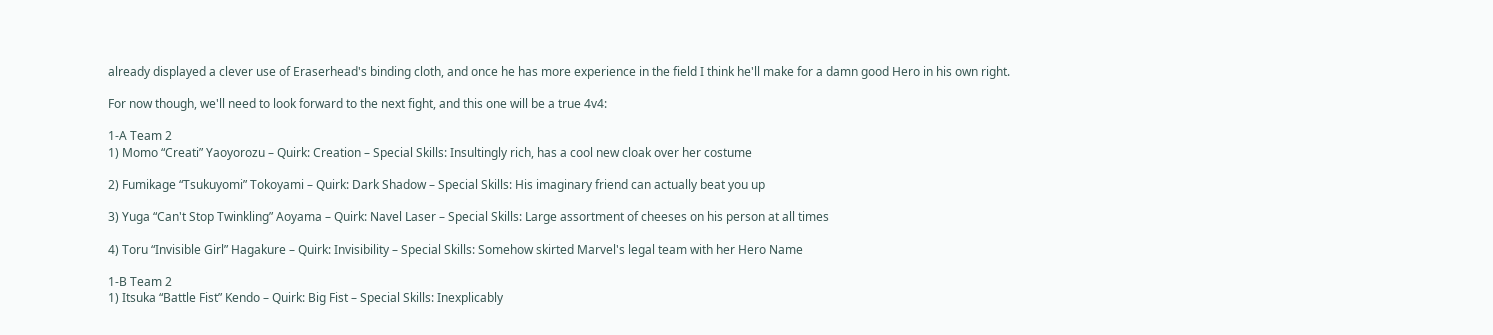already displayed a clever use of Eraserhead's binding cloth, and once he has more experience in the field I think he'll make for a damn good Hero in his own right.

For now though, we'll need to look forward to the next fight, and this one will be a true 4v4:

1-A Team 2
1) Momo “Creati” Yaoyorozu – Quirk: Creation – Special Skills: Insultingly rich, has a cool new cloak over her costume

2) Fumikage “Tsukuyomi” Tokoyami – Quirk: Dark Shadow – Special Skills: His imaginary friend can actually beat you up

3) Yuga “Can't Stop Twinkling” Aoyama – Quirk: Navel Laser – Special Skills: Large assortment of cheeses on his person at all times

4) Toru “Invisible Girl” Hagakure – Quirk: Invisibility – Special Skills: Somehow skirted Marvel's legal team with her Hero Name

1-B Team 2
1) Itsuka “Battle Fist” Kendo – Quirk: Big Fist – Special Skills: Inexplicably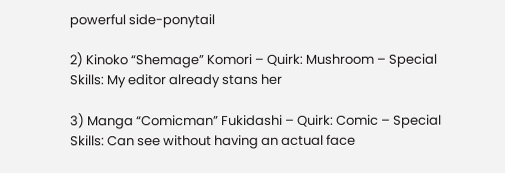powerful side-ponytail

2) Kinoko “Shemage” Komori – Quirk: Mushroom – Special Skills: My editor already stans her

3) Manga “Comicman” Fukidashi – Quirk: Comic – Special Skills: Can see without having an actual face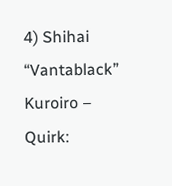4) Shihai “Vantablack” Kuroiro – Quirk: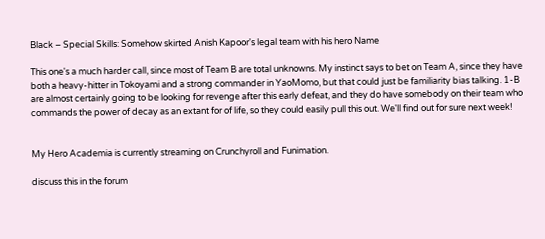Black – Special Skills: Somehow skirted Anish Kapoor's legal team with his hero Name

This one's a much harder call, since most of Team B are total unknowns. My instinct says to bet on Team A, since they have both a heavy-hitter in Tokoyami and a strong commander in YaoMomo, but that could just be familiarity bias talking. 1-B are almost certainly going to be looking for revenge after this early defeat, and they do have somebody on their team who commands the power of decay as an extant for of life, so they could easily pull this out. We'll find out for sure next week!


My Hero Academia is currently streaming on Crunchyroll and Funimation.

discuss this in the forum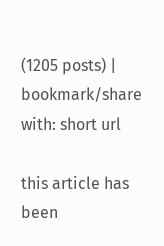(1205 posts) |
bookmark/share with: short url

this article has been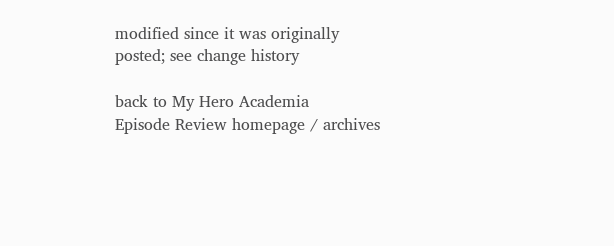modified since it was originally posted; see change history

back to My Hero Academia
Episode Review homepage / archives